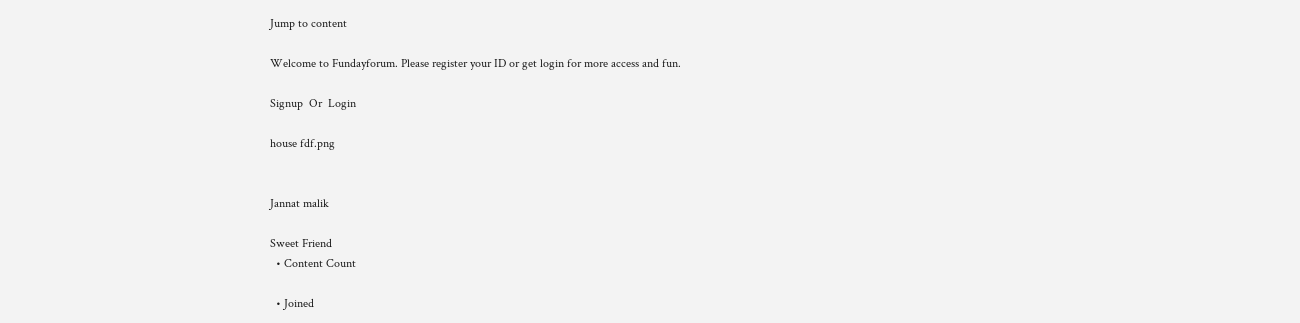Jump to content

Welcome to Fundayforum. Please register your ID or get login for more access and fun.

Signup  Or  Login

house fdf.png


Jannat malik

Sweet Friend
  • Content Count

  • Joined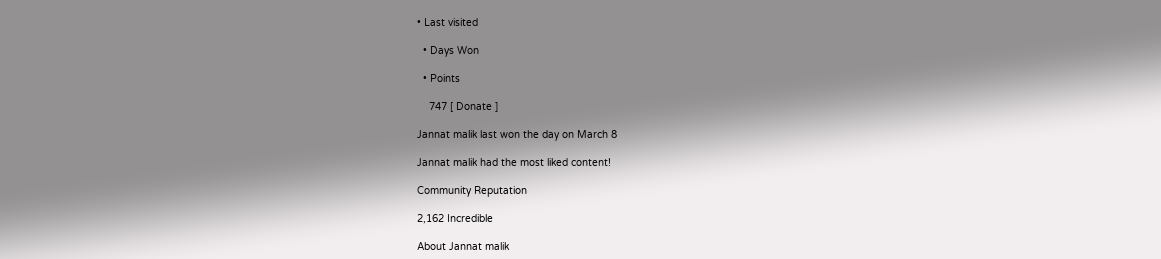• Last visited

  • Days Won

  • Points

    747 [ Donate ]

Jannat malik last won the day on March 8

Jannat malik had the most liked content!

Community Reputation

2,162 Incredible

About Jannat malik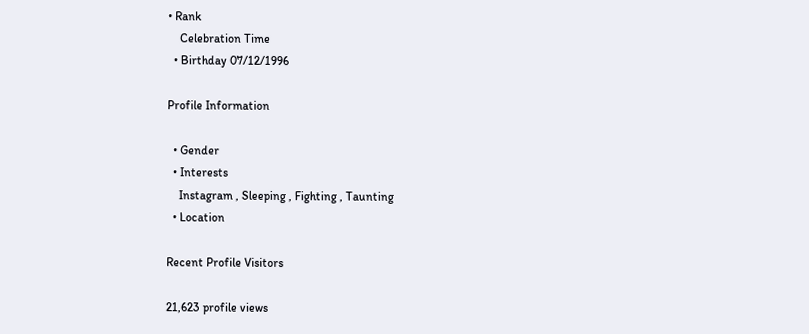• Rank
    Celebration Time
  • Birthday 07/12/1996

Profile Information

  • Gender
  • Interests
    Instagram , Sleeping , Fighting , Taunting
  • Location

Recent Profile Visitors

21,623 profile views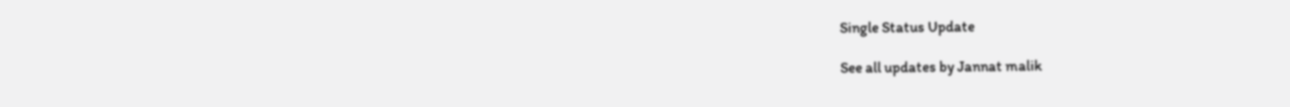Single Status Update

See all updates by Jannat malik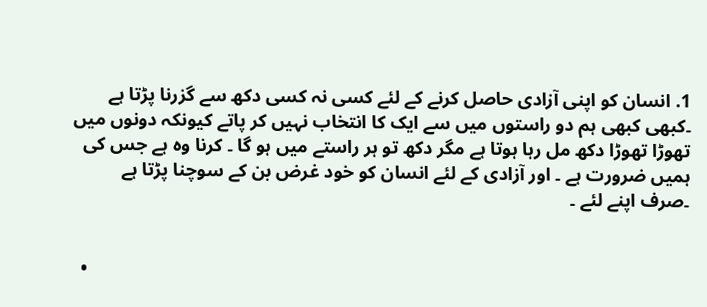1. انسان کو اپنی آزادی حاصل کرنے کے لئے کسی نہ کسی دکھ سے گزرنا پڑتا ہے ۔کبھی کبھی ہم دو راستوں میں سے ایک کا انتخاب نہیں کر پاتے کیونکہ دونوں میں تھوڑا تھوڑا دکھ مل رہا ہوتا ہے مگر دکھ تو ہر راستے میں ہو گا ۔ کرنا وہ ہے جس کی ہمیں ضرورت ہے ۔ اور آزادی کے لئے انسان کو خود غرض بن کے سوچنا پڑتا ہے ۔صرف اپنے لئے ۔


  •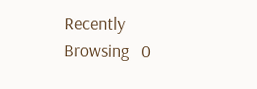Recently Browsing   0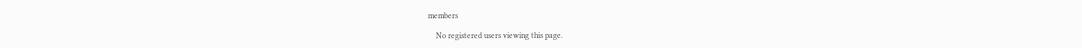members

    No registered users viewing this page.